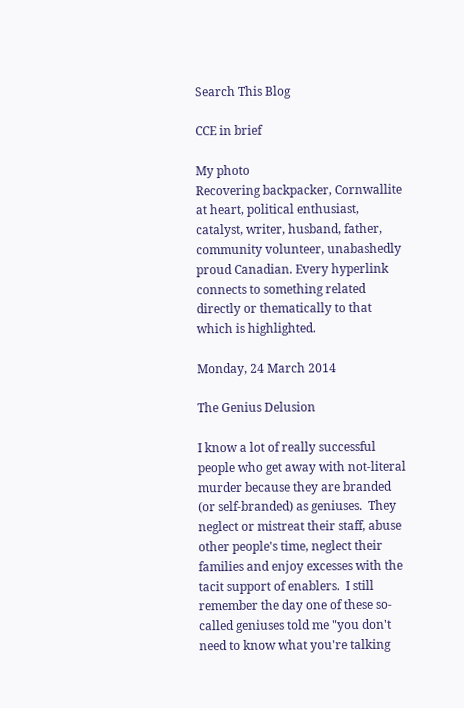Search This Blog

CCE in brief

My photo
Recovering backpacker, Cornwallite at heart, political enthusiast, catalyst, writer, husband, father, community volunteer, unabashedly proud Canadian. Every hyperlink connects to something related directly or thematically to that which is highlighted.

Monday, 24 March 2014

The Genius Delusion

I know a lot of really successful people who get away with not-literal murder because they are branded (or self-branded) as geniuses.  They neglect or mistreat their staff, abuse other people's time, neglect their families and enjoy excesses with the tacit support of enablers.  I still remember the day one of these so-called geniuses told me "you don't need to know what you're talking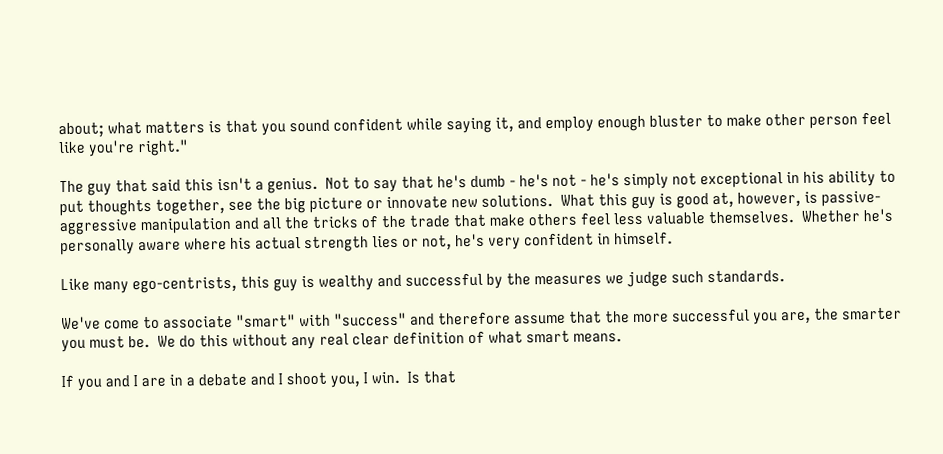about; what matters is that you sound confident while saying it, and employ enough bluster to make other person feel like you're right."

The guy that said this isn't a genius.  Not to say that he's dumb - he's not - he's simply not exceptional in his ability to put thoughts together, see the big picture or innovate new solutions.  What this guy is good at, however, is passive-aggressive manipulation and all the tricks of the trade that make others feel less valuable themselves.  Whether he's personally aware where his actual strength lies or not, he's very confident in himself.

Like many ego-centrists, this guy is wealthy and successful by the measures we judge such standards.

We've come to associate "smart" with "success" and therefore assume that the more successful you are, the smarter you must be.  We do this without any real clear definition of what smart means.

If you and I are in a debate and I shoot you, I win.  Is that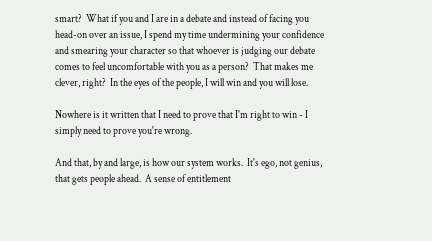smart?  What if you and I are in a debate and instead of facing you head-on over an issue, I spend my time undermining your confidence and smearing your character so that whoever is judging our debate comes to feel uncomfortable with you as a person?  That makes me clever, right?  In the eyes of the people, I will win and you will lose.

Nowhere is it written that I need to prove that I'm right to win - I simply need to prove you're wrong.

And that, by and large, is how our system works.  It's ego, not genius, that gets people ahead.  A sense of entitlement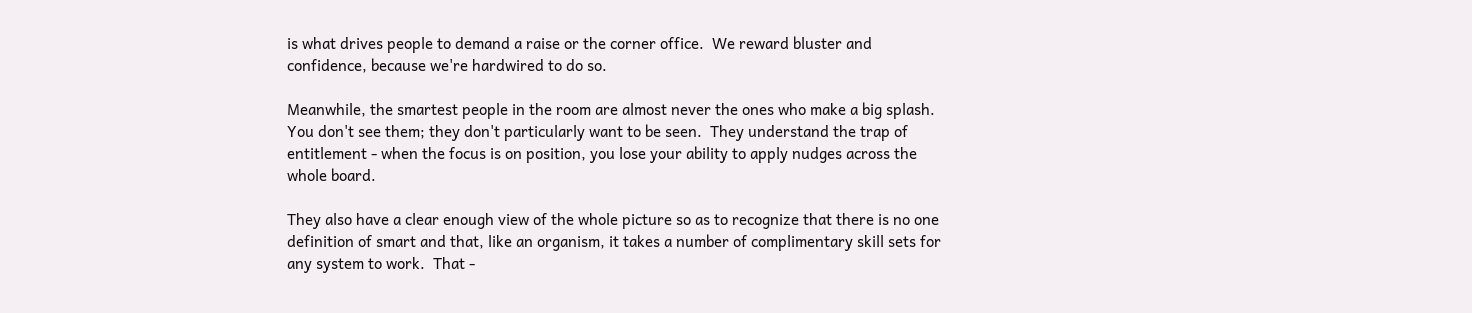is what drives people to demand a raise or the corner office.  We reward bluster and confidence, because we're hardwired to do so.

Meanwhile, the smartest people in the room are almost never the ones who make a big splash.  You don't see them; they don't particularly want to be seen.  They understand the trap of entitlement - when the focus is on position, you lose your ability to apply nudges across the whole board.

They also have a clear enough view of the whole picture so as to recognize that there is no one definition of smart and that, like an organism, it takes a number of complimentary skill sets for any system to work.  That -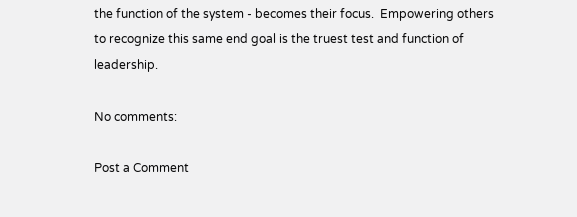the function of the system - becomes their focus.  Empowering others to recognize this same end goal is the truest test and function of leadership.

No comments:

Post a Comment